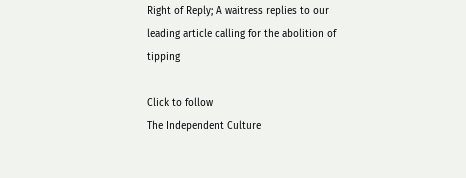Right of Reply; A waitress replies to our leading article calling for the abolition of tipping

Click to follow
The Independent Culture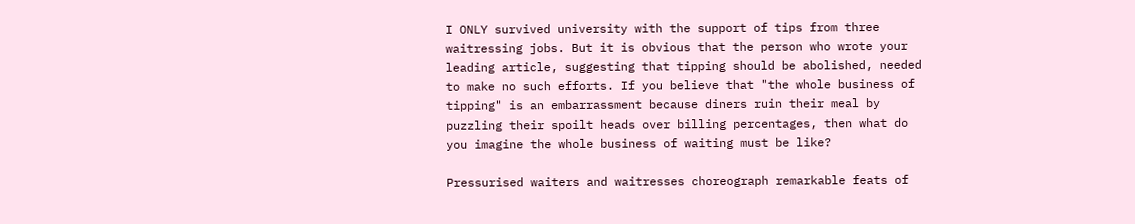I ONLY survived university with the support of tips from three waitressing jobs. But it is obvious that the person who wrote your leading article, suggesting that tipping should be abolished, needed to make no such efforts. If you believe that "the whole business of tipping" is an embarrassment because diners ruin their meal by puzzling their spoilt heads over billing percentages, then what do you imagine the whole business of waiting must be like?

Pressurised waiters and waitresses choreograph remarkable feats of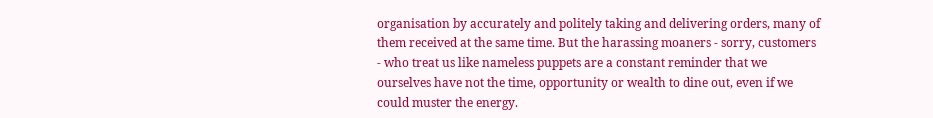organisation by accurately and politely taking and delivering orders, many of them received at the same time. But the harassing moaners - sorry, customers - who treat us like nameless puppets are a constant reminder that we ourselves have not the time, opportunity or wealth to dine out, even if we could muster the energy.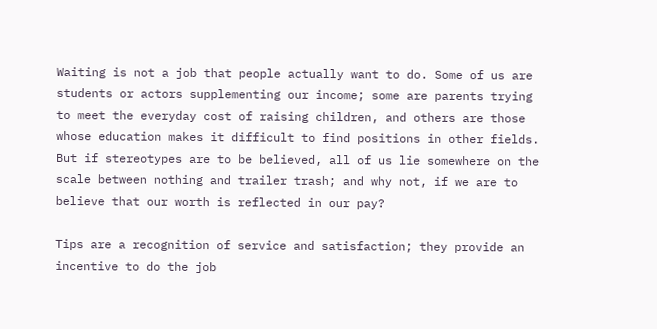Waiting is not a job that people actually want to do. Some of us are students or actors supplementing our income; some are parents trying to meet the everyday cost of raising children, and others are those whose education makes it difficult to find positions in other fields. But if stereotypes are to be believed, all of us lie somewhere on the scale between nothing and trailer trash; and why not, if we are to believe that our worth is reflected in our pay?

Tips are a recognition of service and satisfaction; they provide an incentive to do the job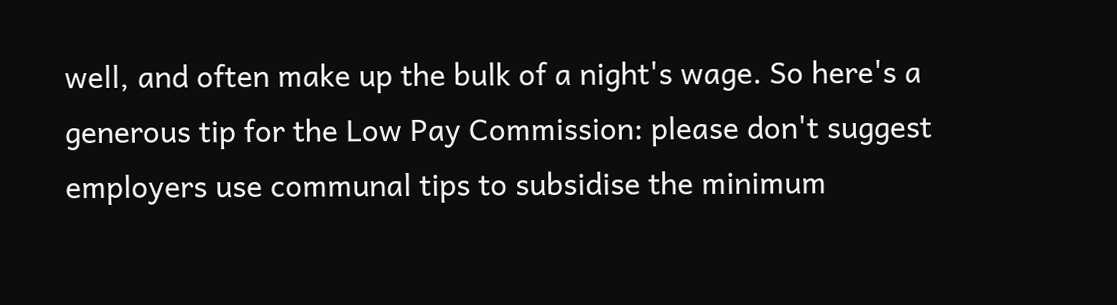well, and often make up the bulk of a night's wage. So here's a generous tip for the Low Pay Commission: please don't suggest employers use communal tips to subsidise the minimum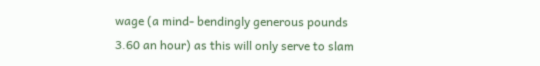wage (a mind- bendingly generous pounds 3.60 an hour) as this will only serve to slam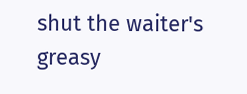shut the waiter's greasy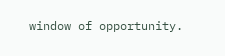window of opportunity.